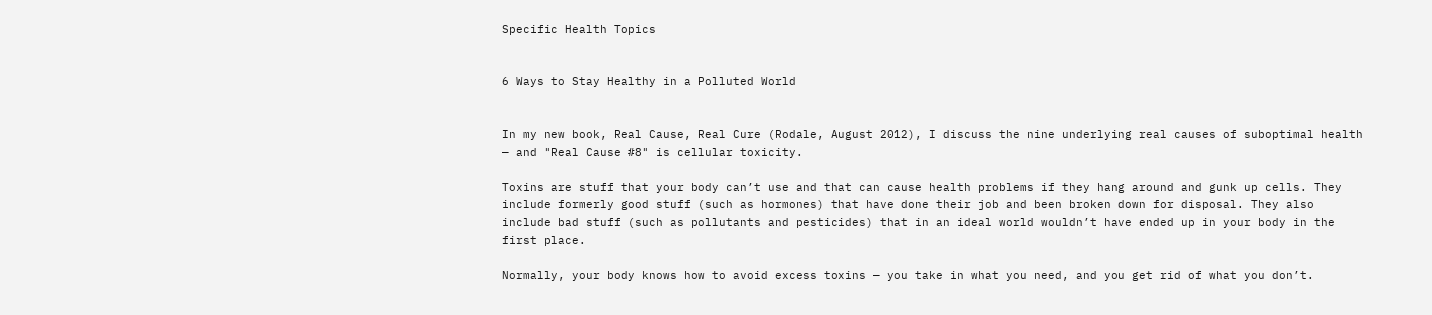Specific Health Topics


6 Ways to Stay Healthy in a Polluted World


In my new book, Real Cause, Real Cure (Rodale, August 2012), I discuss the nine underlying real causes of suboptimal health — and "Real Cause #8" is cellular toxicity.

Toxins are stuff that your body can’t use and that can cause health problems if they hang around and gunk up cells. They include formerly good stuff (such as hormones) that have done their job and been broken down for disposal. They also include bad stuff (such as pollutants and pesticides) that in an ideal world wouldn’t have ended up in your body in the first place.

Normally, your body knows how to avoid excess toxins — you take in what you need, and you get rid of what you don’t.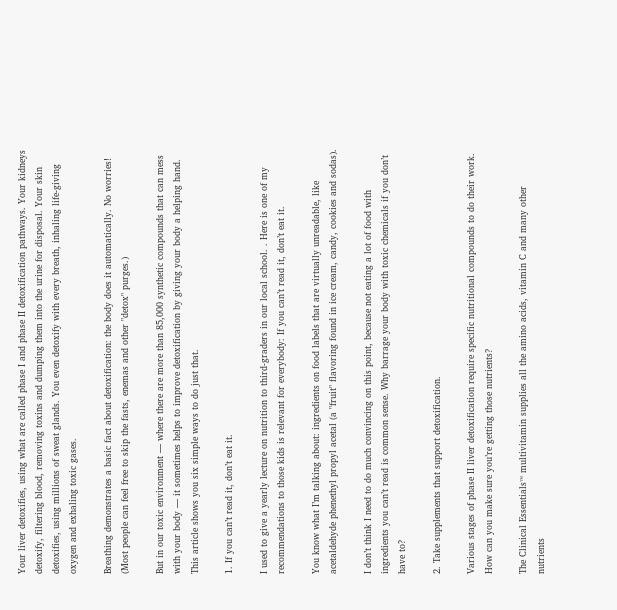Your liver detoxifies, using what are called phase I and phase II detoxification pathways. Your kidneys detoxify, filtering blood, removing toxins and dumping them into the urine for disposal. Your skin detoxifies, using millions of sweat glands. You even detoxify with every breath, inhaling life-giving oxygen and exhaling toxic gases.

Breathing demonstrates a basic fact about detoxification: the body does it automatically. No worries! (Most people can feel free to skip the fasts, enemas and other "detox" purges.)

But in our toxic environment — where there are more than 85,000 synthetic compounds that can mess with your body — it sometimes helps to improve detoxification by giving your body a helping hand. This article shows you six simple ways to do just that.

1. If you can’t read it, don’t eat it.

I used to give a yearly lecture on nutrition to third-graders in our local school. . Here is one of my recommendations to those kids is relevant for everybody: If you can’t read it, don’t eat it.

You know what I’m talking about: ingredients on food labels that are virtually unreadable, like acetaldehyde phenethyl propyl acetal (a "fruit" flavoring found in ice cream, candy, cookies and sodas).

I don’t think I need to do much convincing on this point, because not eating a lot of food with ingredients you can’t read is common sense. Why barrage your body with toxic chemicals if you don’t have to?

2. Take supplements that support detoxification.

Various stages of phase II liver detoxification require specific nutritional compounds to do their work. How can you make sure you’re getting those nutrients?

The Clinical Essentials™ multivitamin supplies all the amino acids, vitamin C and many other nutrients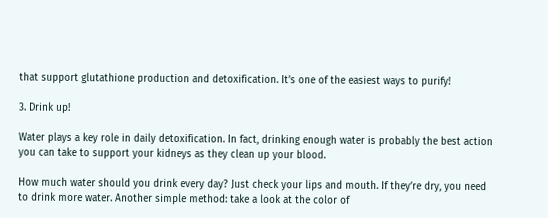that support glutathione production and detoxification. It’s one of the easiest ways to purify!

3. Drink up!

Water plays a key role in daily detoxification. In fact, drinking enough water is probably the best action you can take to support your kidneys as they clean up your blood.

How much water should you drink every day? Just check your lips and mouth. If they’re dry, you need to drink more water. Another simple method: take a look at the color of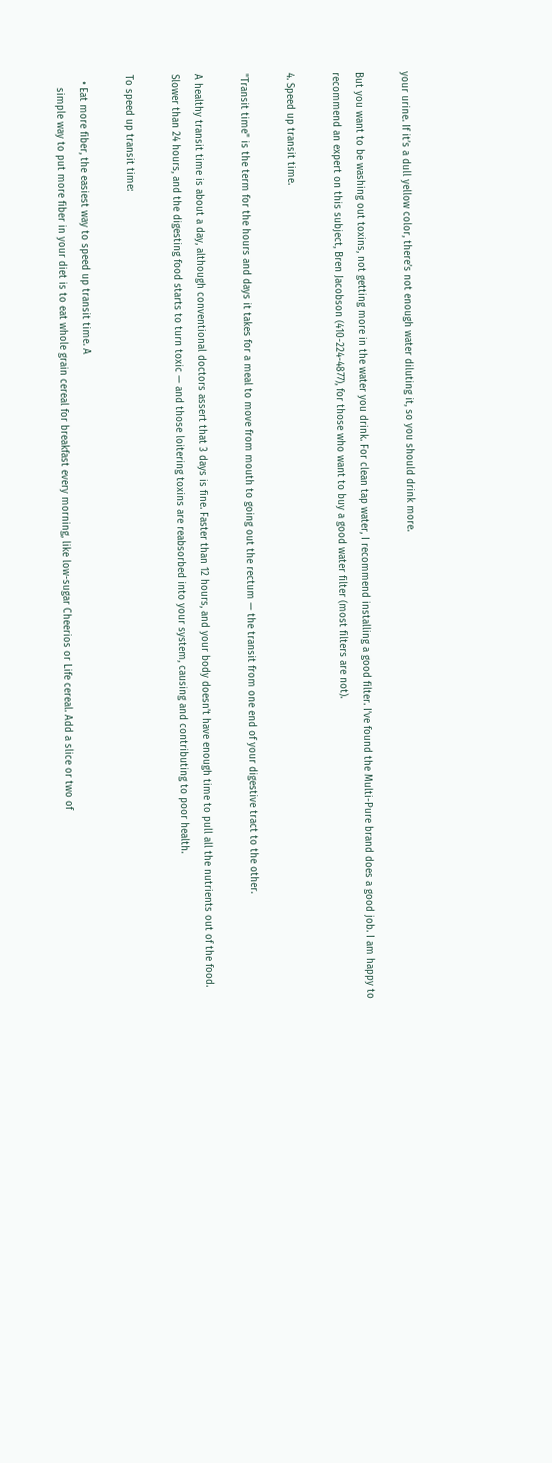your urine. If it’s a dull yellow color, there’s not enough water diluting it, so you should drink more.

But you want to be washing out toxins, not getting more in the water you drink. For clean tap water, I recommend installing a good filter. I’ve found the Multi-Pure brand does a good job. I am happy to recommend an expert on this subject, Bren Jacobson (410-224-4877), for those who want to buy a good water filter (most filters are not).

4. Speed up transit time.

"Transit time" is the term for the hours and days it takes for a meal to move from mouth to going out the rectum — the transit from one end of your digestive tract to the other.

A healthy transit time is about a day, although conventional doctors assert that 3 days is fine. Faster than 12 hours, and your body doesn’t have enough time to pull all the nutrients out of the food. Slower than 24 hours, and the digesting food starts to turn toxic — and those loitering toxins are reabsorbed into your system, causing and contributing to poor health.

To speed up transit time:

  • Eat more fiber, the easiest way to speed up transit time. A
    simple way to put more fiber in your diet is to eat whole grain cereal for breakfast every morning, like low-sugar Cheerios or Life cereal. Add a slice or two of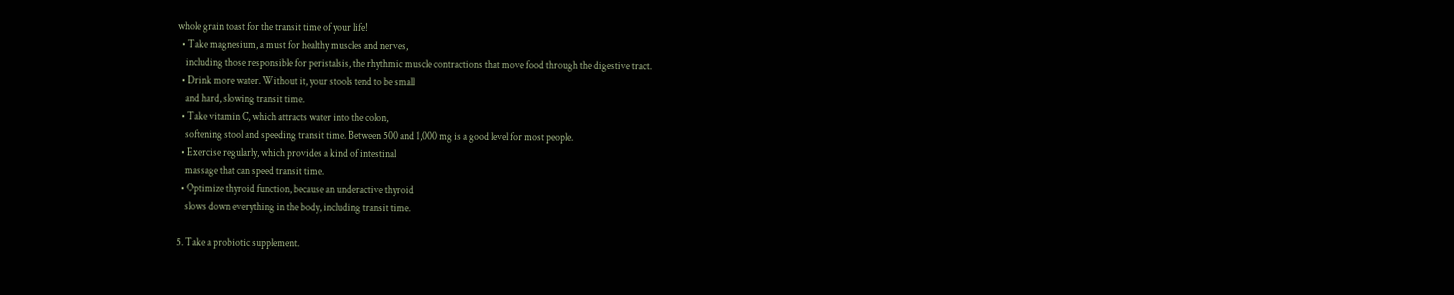whole grain toast for the transit time of your life!
  • Take magnesium, a must for healthy muscles and nerves,
    including those responsible for peristalsis, the rhythmic muscle contractions that move food through the digestive tract.
  • Drink more water. Without it, your stools tend to be small
    and hard, slowing transit time.
  • Take vitamin C, which attracts water into the colon,
    softening stool and speeding transit time. Between 500 and 1,000 mg is a good level for most people.
  • Exercise regularly, which provides a kind of intestinal
    massage that can speed transit time.
  • Optimize thyroid function, because an underactive thyroid
    slows down everything in the body, including transit time.

5. Take a probiotic supplement.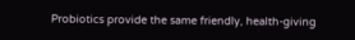Probiotics provide the same friendly, health-giving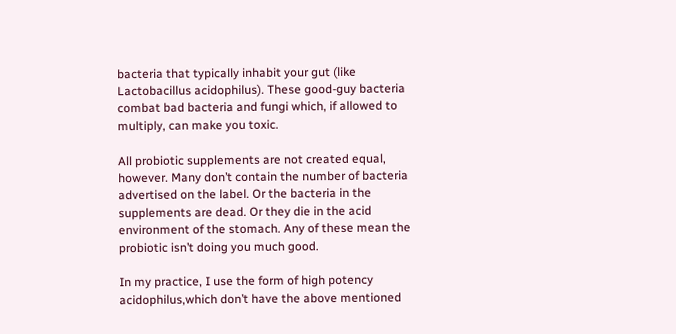bacteria that typically inhabit your gut (like Lactobacillus acidophilus). These good-guy bacteria combat bad bacteria and fungi which, if allowed to multiply, can make you toxic.

All probiotic supplements are not created equal, however. Many don’t contain the number of bacteria advertised on the label. Or the bacteria in the supplements are dead. Or they die in the acid environment of the stomach. Any of these mean the probiotic isn’t doing you much good.

In my practice, I use the form of high potency acidophilus,which don’t have the above mentioned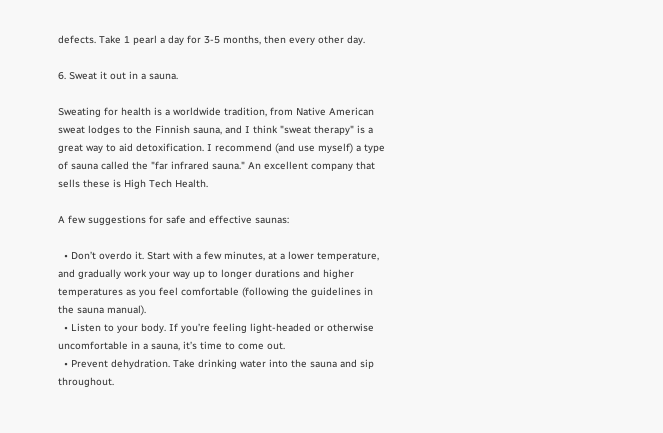defects. Take 1 pearl a day for 3-5 months, then every other day.

6. Sweat it out in a sauna.

Sweating for health is a worldwide tradition, from Native American sweat lodges to the Finnish sauna, and I think "sweat therapy" is a great way to aid detoxification. I recommend (and use myself) a type of sauna called the "far infrared sauna." An excellent company that sells these is High Tech Health.

A few suggestions for safe and effective saunas:

  • Don’t overdo it. Start with a few minutes, at a lower temperature, and gradually work your way up to longer durations and higher temperatures as you feel comfortable (following the guidelines in the sauna manual).
  • Listen to your body. If you’re feeling light-headed or otherwise uncomfortable in a sauna, it’s time to come out.
  • Prevent dehydration. Take drinking water into the sauna and sip throughout.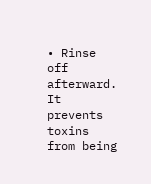• Rinse off afterward. It prevents toxins from being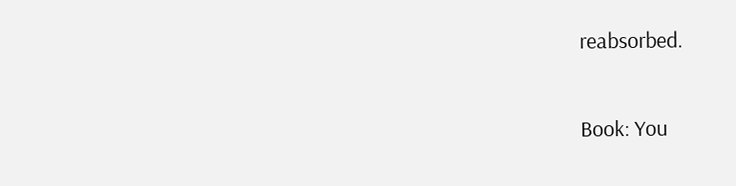reabsorbed.

Book: You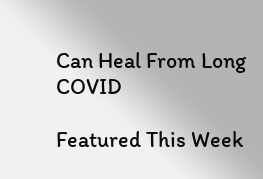Can Heal From Long COVID

Featured This Week